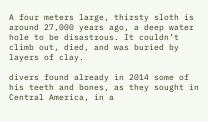A four meters large, thirsty sloth is around 27,000 years ago, a deep water hole to be disastrous. It couldn’t climb out, died, and was buried by layers of clay.

divers found already in 2014 some of his teeth and bones, as they sought in Central America, in a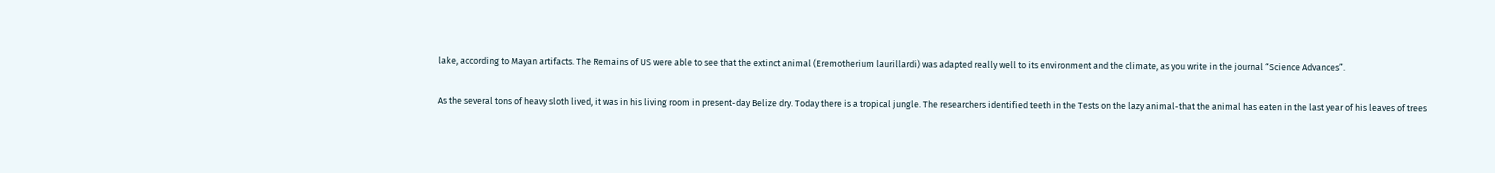lake, according to Mayan artifacts. The Remains of US were able to see that the extinct animal (Eremotherium laurillardi) was adapted really well to its environment and the climate, as you write in the journal “Science Advances”.

As the several tons of heavy sloth lived, it was in his living room in present-day Belize dry. Today there is a tropical jungle. The researchers identified teeth in the Tests on the lazy animal-that the animal has eaten in the last year of his leaves of trees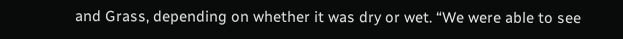and Grass, depending on whether it was dry or wet. “We were able to see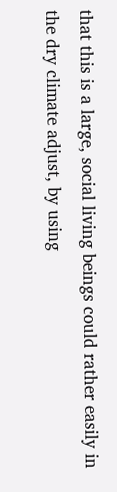that this is a large, social living beings could rather easily in the dry climate adjust, by using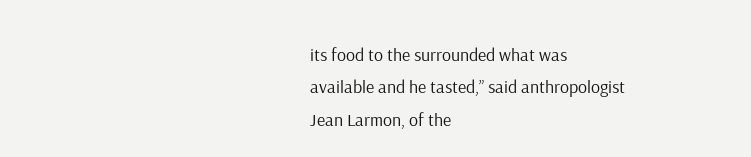its food to the surrounded what was available and he tasted,” said anthropologist Jean Larmon, of the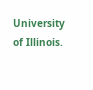University of Illinois.